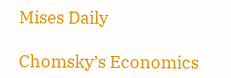Mises Daily

Chomsky’s Economics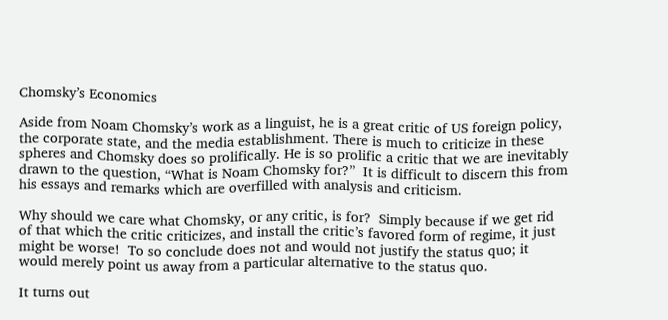Chomsky’s Economics

Aside from Noam Chomsky’s work as a linguist, he is a great critic of US foreign policy, the corporate state, and the media establishment. There is much to criticize in these spheres and Chomsky does so prolifically. He is so prolific a critic that we are inevitably drawn to the question, “What is Noam Chomsky for?”  It is difficult to discern this from his essays and remarks which are overfilled with analysis and criticism.

Why should we care what Chomsky, or any critic, is for?  Simply because if we get rid of that which the critic criticizes, and install the critic’s favored form of regime, it just might be worse!  To so conclude does not and would not justify the status quo; it would merely point us away from a particular alternative to the status quo.

It turns out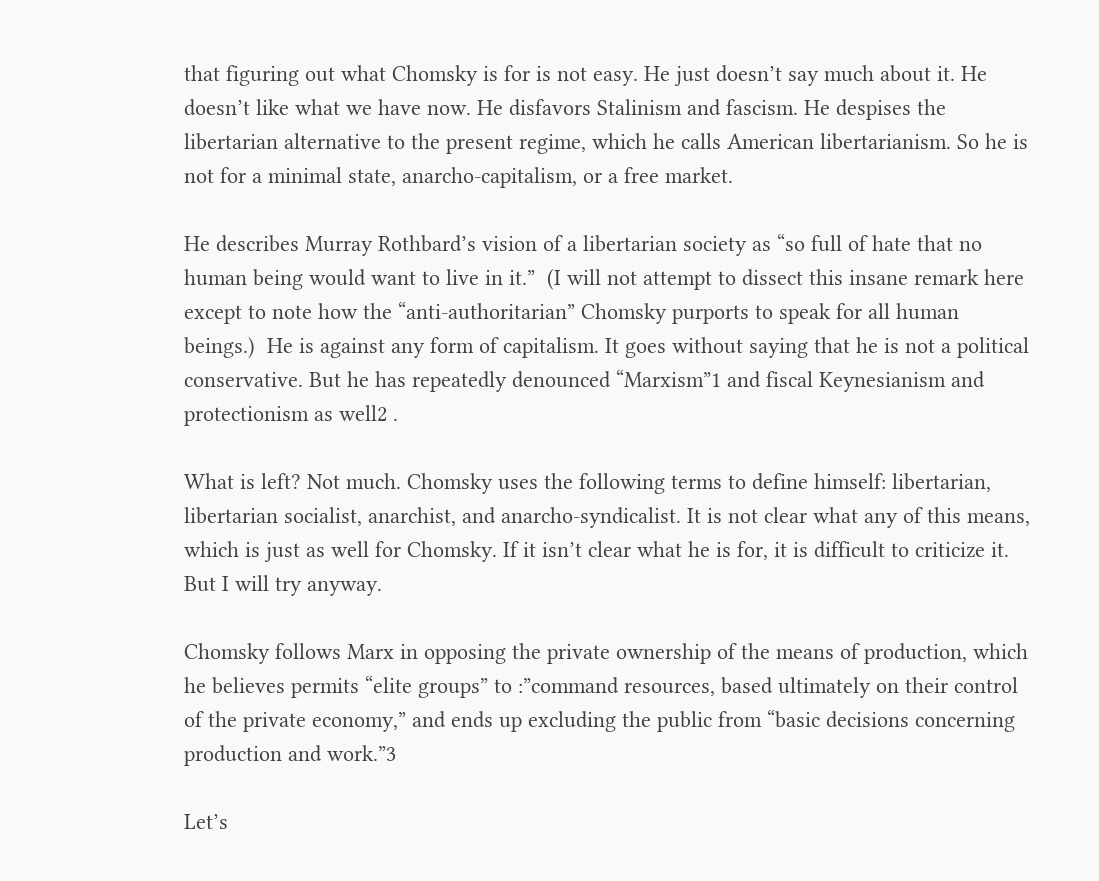that figuring out what Chomsky is for is not easy. He just doesn’t say much about it. He doesn’t like what we have now. He disfavors Stalinism and fascism. He despises the libertarian alternative to the present regime, which he calls American libertarianism. So he is not for a minimal state, anarcho-capitalism, or a free market.

He describes Murray Rothbard’s vision of a libertarian society as “so full of hate that no human being would want to live in it.”  (I will not attempt to dissect this insane remark here except to note how the “anti-authoritarian” Chomsky purports to speak for all human beings.)  He is against any form of capitalism. It goes without saying that he is not a political conservative. But he has repeatedly denounced “Marxism”1 and fiscal Keynesianism and protectionism as well2 .

What is left? Not much. Chomsky uses the following terms to define himself: libertarian, libertarian socialist, anarchist, and anarcho-syndicalist. It is not clear what any of this means, which is just as well for Chomsky. If it isn’t clear what he is for, it is difficult to criticize it. But I will try anyway.

Chomsky follows Marx in opposing the private ownership of the means of production, which he believes permits “elite groups” to :”command resources, based ultimately on their control of the private economy,” and ends up excluding the public from “basic decisions concerning production and work.”3

Let’s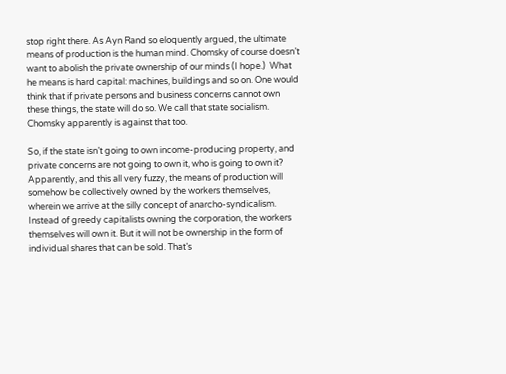stop right there. As Ayn Rand so eloquently argued, the ultimate means of production is the human mind. Chomsky of course doesn’t want to abolish the private ownership of our minds (I hope.)  What he means is hard capital: machines, buildings and so on. One would think that if private persons and business concerns cannot own these things, the state will do so. We call that state socialism. Chomsky apparently is against that too.

So, if the state isn’t going to own income-producing property, and private concerns are not going to own it, who is going to own it?  Apparently, and this all very fuzzy, the means of production will somehow be collectively owned by the workers themselves, wherein we arrive at the silly concept of anarcho-syndicalism. Instead of greedy capitalists owning the corporation, the workers themselves will own it. But it will not be ownership in the form of individual shares that can be sold. That’s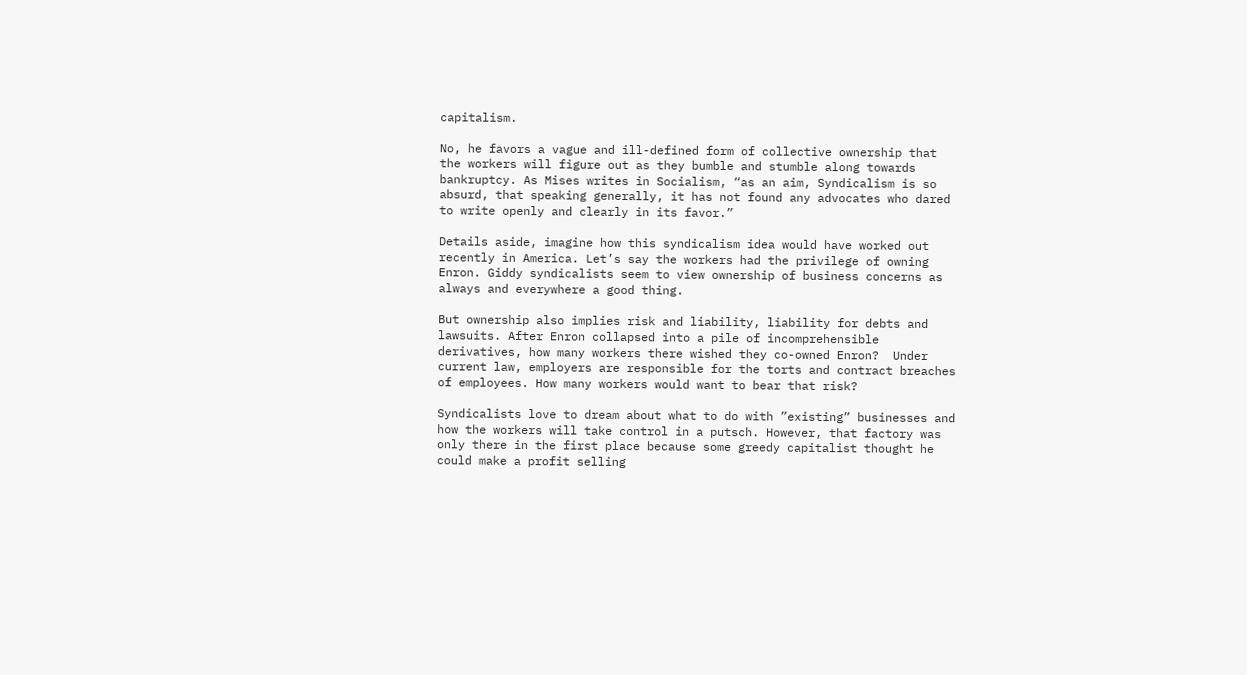capitalism.

No, he favors a vague and ill-defined form of collective ownership that the workers will figure out as they bumble and stumble along towards bankruptcy. As Mises writes in Socialism, “as an aim, Syndicalism is so absurd, that speaking generally, it has not found any advocates who dared to write openly and clearly in its favor.”

Details aside, imagine how this syndicalism idea would have worked out recently in America. Let’s say the workers had the privilege of owning Enron. Giddy syndicalists seem to view ownership of business concerns as always and everywhere a good thing.

But ownership also implies risk and liability, liability for debts and lawsuits. After Enron collapsed into a pile of incomprehensible derivatives, how many workers there wished they co-owned Enron?  Under current law, employers are responsible for the torts and contract breaches of employees. How many workers would want to bear that risk?

Syndicalists love to dream about what to do with ”existing” businesses and how the workers will take control in a putsch. However, that factory was only there in the first place because some greedy capitalist thought he could make a profit selling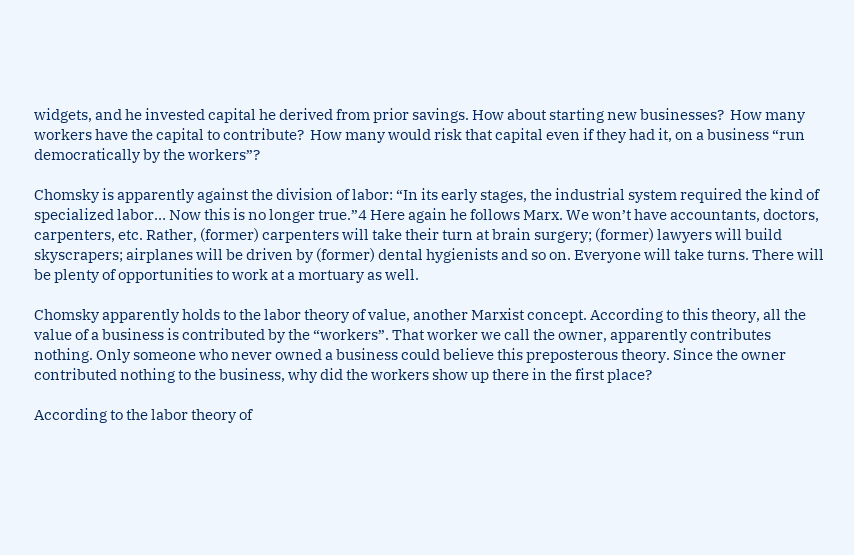widgets, and he invested capital he derived from prior savings. How about starting new businesses?  How many workers have the capital to contribute?  How many would risk that capital even if they had it, on a business “run democratically by the workers”?

Chomsky is apparently against the division of labor: “In its early stages, the industrial system required the kind of specialized labor… Now this is no longer true.”4 Here again he follows Marx. We won’t have accountants, doctors, carpenters, etc. Rather, (former) carpenters will take their turn at brain surgery; (former) lawyers will build skyscrapers; airplanes will be driven by (former) dental hygienists and so on. Everyone will take turns. There will be plenty of opportunities to work at a mortuary as well.

Chomsky apparently holds to the labor theory of value, another Marxist concept. According to this theory, all the value of a business is contributed by the “workers”. That worker we call the owner, apparently contributes nothing. Only someone who never owned a business could believe this preposterous theory. Since the owner contributed nothing to the business, why did the workers show up there in the first place?

According to the labor theory of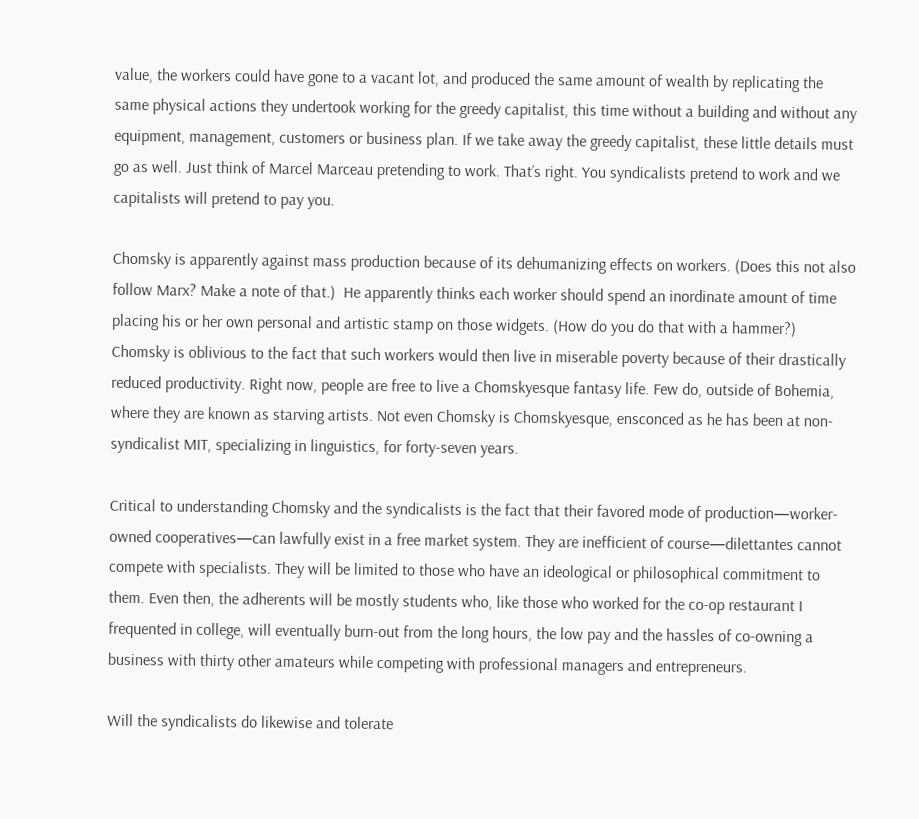value, the workers could have gone to a vacant lot, and produced the same amount of wealth by replicating the same physical actions they undertook working for the greedy capitalist, this time without a building and without any equipment, management, customers or business plan. If we take away the greedy capitalist, these little details must go as well. Just think of Marcel Marceau pretending to work. That’s right. You syndicalists pretend to work and we capitalists will pretend to pay you.

Chomsky is apparently against mass production because of its dehumanizing effects on workers. (Does this not also follow Marx? Make a note of that.)  He apparently thinks each worker should spend an inordinate amount of time placing his or her own personal and artistic stamp on those widgets. (How do you do that with a hammer?) Chomsky is oblivious to the fact that such workers would then live in miserable poverty because of their drastically reduced productivity. Right now, people are free to live a Chomskyesque fantasy life. Few do, outside of Bohemia, where they are known as starving artists. Not even Chomsky is Chomskyesque, ensconced as he has been at non-syndicalist MIT, specializing in linguistics, for forty-seven years.

Critical to understanding Chomsky and the syndicalists is the fact that their favored mode of production—worker-owned cooperatives—can lawfully exist in a free market system. They are inefficient of course—dilettantes cannot compete with specialists. They will be limited to those who have an ideological or philosophical commitment to them. Even then, the adherents will be mostly students who, like those who worked for the co-op restaurant I frequented in college, will eventually burn-out from the long hours, the low pay and the hassles of co-owning a business with thirty other amateurs while competing with professional managers and entrepreneurs.

Will the syndicalists do likewise and tolerate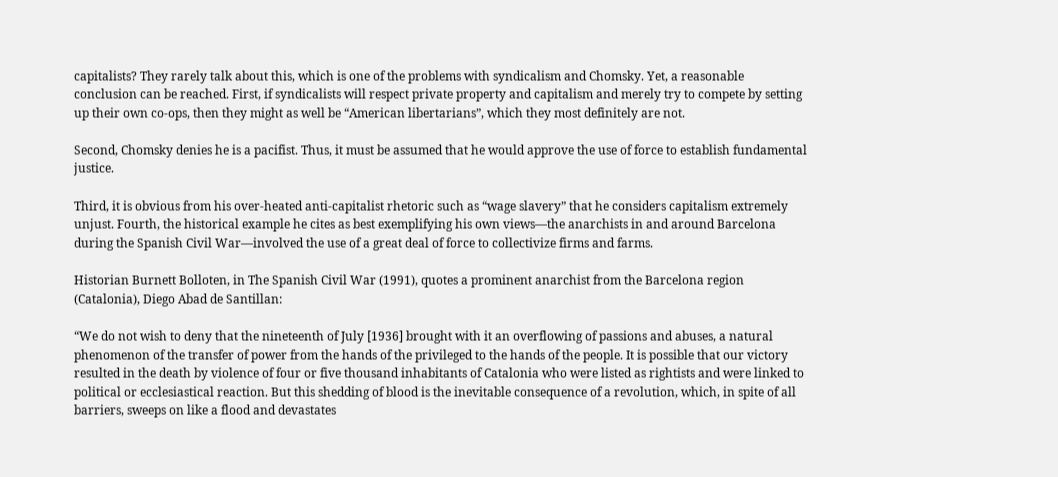capitalists? They rarely talk about this, which is one of the problems with syndicalism and Chomsky. Yet, a reasonable conclusion can be reached. First, if syndicalists will respect private property and capitalism and merely try to compete by setting up their own co-ops, then they might as well be “American libertarians”, which they most definitely are not.

Second, Chomsky denies he is a pacifist. Thus, it must be assumed that he would approve the use of force to establish fundamental justice.

Third, it is obvious from his over-heated anti-capitalist rhetoric such as “wage slavery” that he considers capitalism extremely unjust. Fourth, the historical example he cites as best exemplifying his own views—the anarchists in and around Barcelona during the Spanish Civil War—involved the use of a great deal of force to collectivize firms and farms.

Historian Burnett Bolloten, in The Spanish Civil War (1991), quotes a prominent anarchist from the Barcelona region (Catalonia), Diego Abad de Santillan:

“We do not wish to deny that the nineteenth of July [1936] brought with it an overflowing of passions and abuses, a natural phenomenon of the transfer of power from the hands of the privileged to the hands of the people. It is possible that our victory resulted in the death by violence of four or five thousand inhabitants of Catalonia who were listed as rightists and were linked to political or ecclesiastical reaction. But this shedding of blood is the inevitable consequence of a revolution, which, in spite of all barriers, sweeps on like a flood and devastates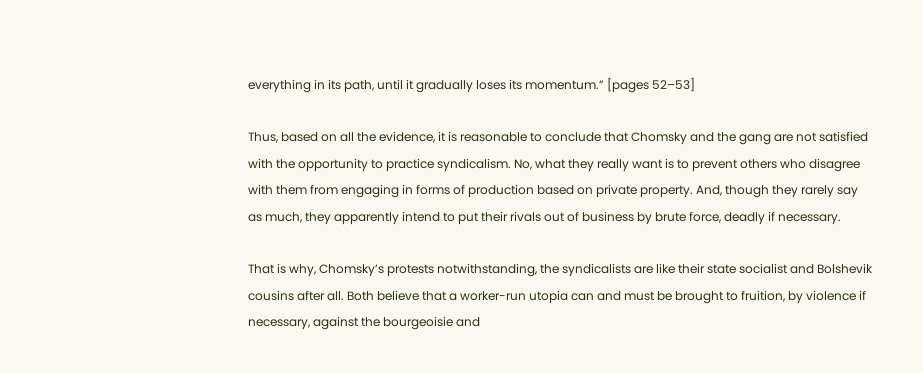everything in its path, until it gradually loses its momentum.” [pages 52–53]

Thus, based on all the evidence, it is reasonable to conclude that Chomsky and the gang are not satisfied with the opportunity to practice syndicalism. No, what they really want is to prevent others who disagree with them from engaging in forms of production based on private property. And, though they rarely say as much, they apparently intend to put their rivals out of business by brute force, deadly if necessary.

That is why, Chomsky’s protests notwithstanding, the syndicalists are like their state socialist and Bolshevik cousins after all. Both believe that a worker-run utopia can and must be brought to fruition, by violence if necessary, against the bourgeoisie and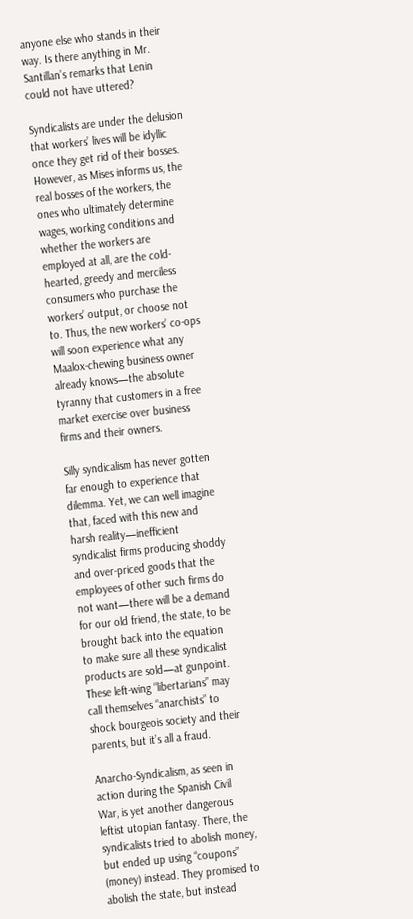anyone else who stands in their way. Is there anything in Mr. Santillan’s remarks that Lenin could not have uttered?

Syndicalists are under the delusion that workers’ lives will be idyllic once they get rid of their bosses. However, as Mises informs us, the real bosses of the workers, the ones who ultimately determine wages, working conditions and whether the workers are employed at all, are the cold-hearted, greedy and merciless consumers who purchase the workers’ output, or choose not to. Thus, the new workers’ co-ops will soon experience what any Maalox-chewing business owner already knows—the absolute tyranny that customers in a free market exercise over business firms and their owners.

Silly syndicalism has never gotten far enough to experience that dilemma. Yet, we can well imagine that, faced with this new and harsh reality—inefficient syndicalist firms producing shoddy and over-priced goods that the employees of other such firms do not want—there will be a demand for our old friend, the state, to be brought back into the equation to make sure all these syndicalist products are sold—at gunpoint. These left-wing “libertarians” may call themselves “anarchists” to shock bourgeois society and their parents, but it’s all a fraud.

Anarcho-Syndicalism, as seen in action during the Spanish Civil War, is yet another dangerous leftist utopian fantasy. There, the syndicalists tried to abolish money, but ended up using “coupons” (money) instead. They promised to abolish the state, but instead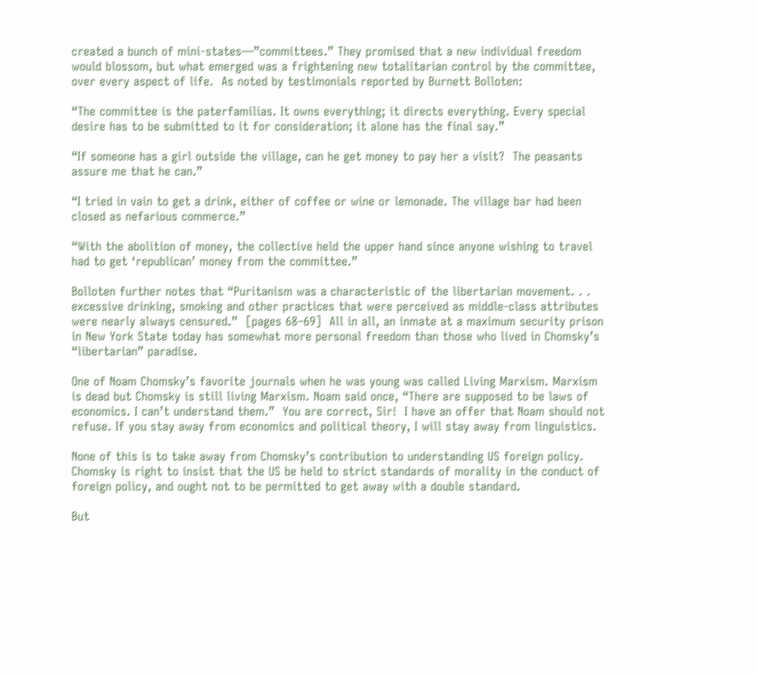created a bunch of mini-states—”committees.” They promised that a new individual freedom would blossom, but what emerged was a frightening new totalitarian control by the committee, over every aspect of life.  As noted by testimonials reported by Burnett Bolloten:

“The committee is the paterfamilias. It owns everything; it directs everything. Every special desire has to be submitted to it for consideration; it alone has the final say.”

“If someone has a girl outside the village, can he get money to pay her a visit?  The peasants assure me that he can.”

“I tried in vain to get a drink, either of coffee or wine or lemonade. The village bar had been closed as nefarious commerce.”

“With the abolition of money, the collective held the upper hand since anyone wishing to travel had to get ‘republican’ money from the committee.”

Bolloten further notes that “Puritanism was a characteristic of the libertarian movement. . . excessive drinking, smoking and other practices that were perceived as middle-class attributes were nearly always censured.”  [pages 68–69]  All in all, an inmate at a maximum security prison in New York State today has somewhat more personal freedom than those who lived in Chomsky’s “libertarian” paradise.

One of Noam Chomsky’s favorite journals when he was young was called Living Marxism. Marxism is dead but Chomsky is still living Marxism. Noam said once, “There are supposed to be laws of economics. I can’t understand them.”  You are correct, Sir!  I have an offer that Noam should not refuse. If you stay away from economics and political theory, I will stay away from linguistics.

None of this is to take away from Chomsky’s contribution to understanding US foreign policy. Chomsky is right to insist that the US be held to strict standards of morality in the conduct of foreign policy, and ought not to be permitted to get away with a double standard.

But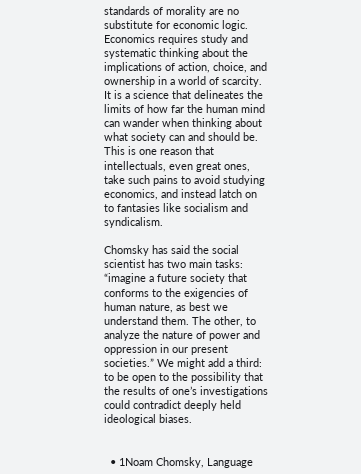standards of morality are no substitute for economic logic. Economics requires study and systematic thinking about the implications of action, choice, and ownership in a world of scarcity. It is a science that delineates the limits of how far the human mind can wander when thinking about what society can and should be. This is one reason that intellectuals, even great ones, take such pains to avoid studying economics, and instead latch on to fantasies like socialism and syndicalism.

Chomsky has said the social scientist has two main tasks: “imagine a future society that conforms to the exigencies of human nature, as best we understand them. The other, to analyze the nature of power and oppression in our present societies.” We might add a third: to be open to the possibility that the results of one’s investigations could contradict deeply held ideological biases.


  • 1Noam Chomsky, Language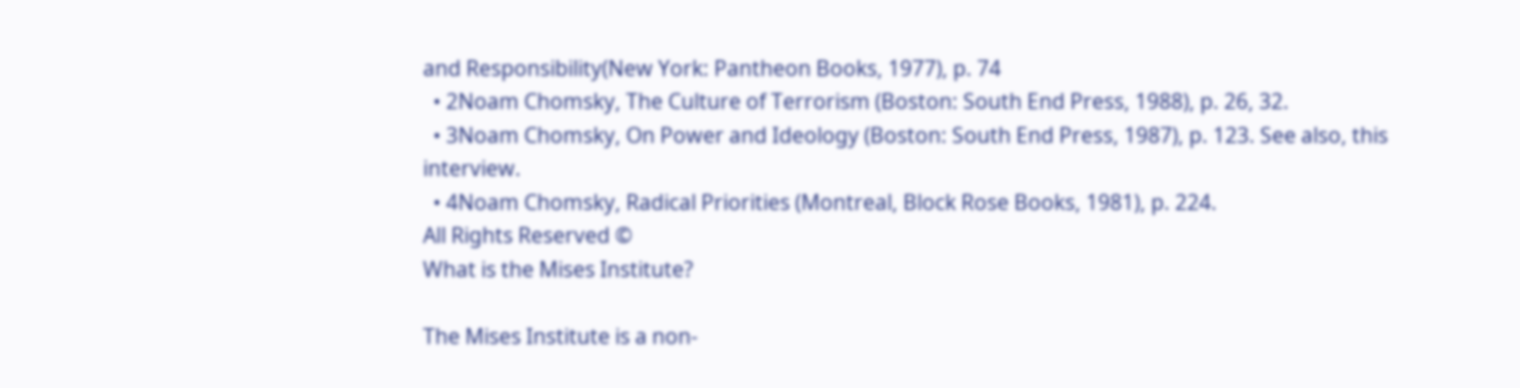and Responsibility(New York: Pantheon Books, 1977), p. 74
  • 2Noam Chomsky, The Culture of Terrorism (Boston: South End Press, 1988), p. 26, 32.
  • 3Noam Chomsky, On Power and Ideology (Boston: South End Press, 1987), p. 123. See also, this interview.
  • 4Noam Chomsky, Radical Priorities (Montreal, Block Rose Books, 1981), p. 224.
All Rights Reserved ©
What is the Mises Institute?

The Mises Institute is a non-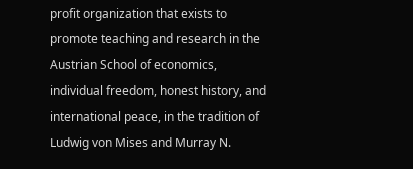profit organization that exists to promote teaching and research in the Austrian School of economics, individual freedom, honest history, and international peace, in the tradition of Ludwig von Mises and Murray N.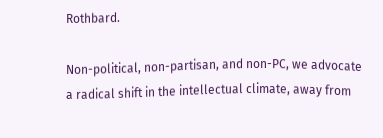Rothbard.

Non-political, non-partisan, and non-PC, we advocate a radical shift in the intellectual climate, away from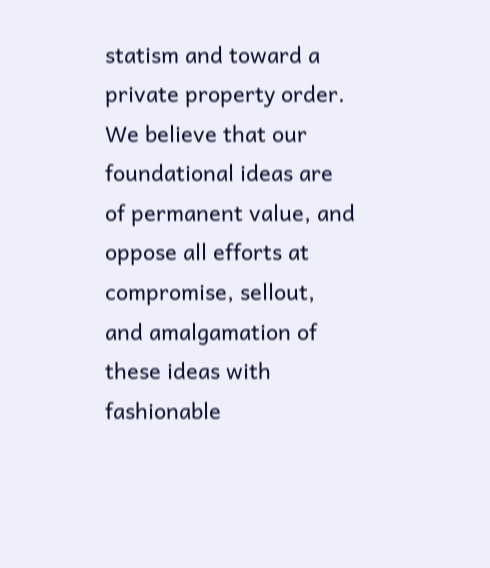statism and toward a private property order. We believe that our foundational ideas are of permanent value, and oppose all efforts at compromise, sellout, and amalgamation of these ideas with fashionable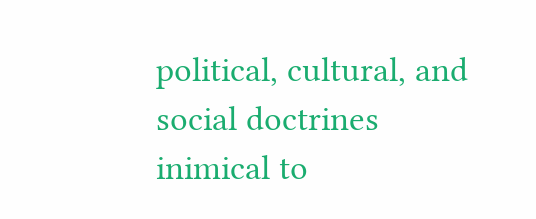political, cultural, and social doctrines inimical to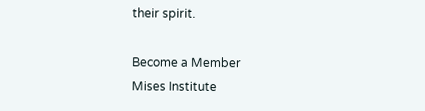their spirit.

Become a Member
Mises Institute